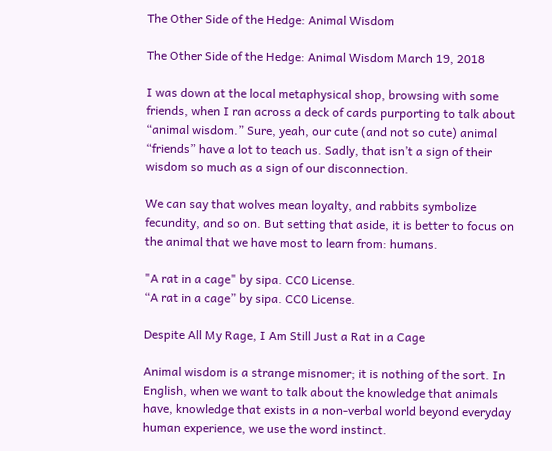The Other Side of the Hedge: Animal Wisdom

The Other Side of the Hedge: Animal Wisdom March 19, 2018

I was down at the local metaphysical shop, browsing with some friends, when I ran across a deck of cards purporting to talk about “animal wisdom.” Sure, yeah, our cute (and not so cute) animal “friends” have a lot to teach us. Sadly, that isn’t a sign of their wisdom so much as a sign of our disconnection.

We can say that wolves mean loyalty, and rabbits symbolize fecundity, and so on. But setting that aside, it is better to focus on the animal that we have most to learn from: humans.

"A rat in a cage" by sipa. CC0 License.
“A rat in a cage” by sipa. CC0 License.

Despite All My Rage, I Am Still Just a Rat in a Cage

Animal wisdom is a strange misnomer; it is nothing of the sort. In English, when we want to talk about the knowledge that animals have, knowledge that exists in a non-verbal world beyond everyday human experience, we use the word instinct.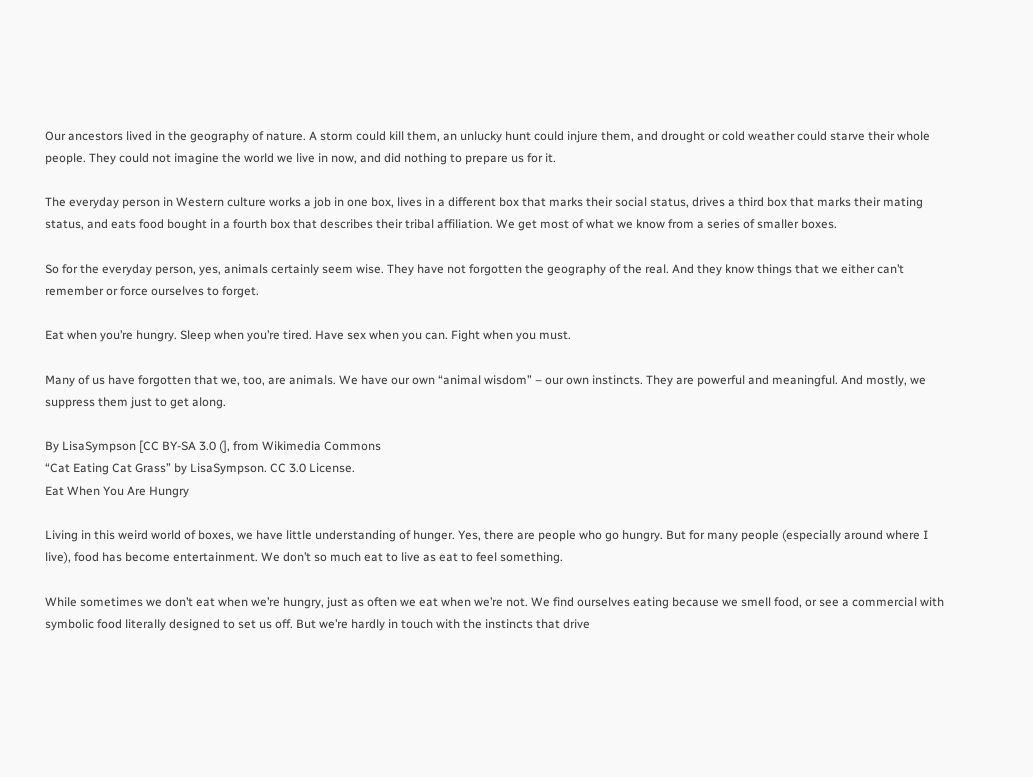Our ancestors lived in the geography of nature. A storm could kill them, an unlucky hunt could injure them, and drought or cold weather could starve their whole people. They could not imagine the world we live in now, and did nothing to prepare us for it.

The everyday person in Western culture works a job in one box, lives in a different box that marks their social status, drives a third box that marks their mating status, and eats food bought in a fourth box that describes their tribal affiliation. We get most of what we know from a series of smaller boxes.

So for the everyday person, yes, animals certainly seem wise. They have not forgotten the geography of the real. And they know things that we either can’t remember or force ourselves to forget.

Eat when you’re hungry. Sleep when you’re tired. Have sex when you can. Fight when you must.

Many of us have forgotten that we, too, are animals. We have our own “animal wisdom” – our own instincts. They are powerful and meaningful. And mostly, we suppress them just to get along.

By LisaSympson [CC BY-SA 3.0 (], from Wikimedia Commons
“Cat Eating Cat Grass” by LisaSympson. CC 3.0 License.
Eat When You Are Hungry

Living in this weird world of boxes, we have little understanding of hunger. Yes, there are people who go hungry. But for many people (especially around where I live), food has become entertainment. We don’t so much eat to live as eat to feel something.

While sometimes we don’t eat when we’re hungry, just as often we eat when we’re not. We find ourselves eating because we smell food, or see a commercial with symbolic food literally designed to set us off. But we’re hardly in touch with the instincts that drive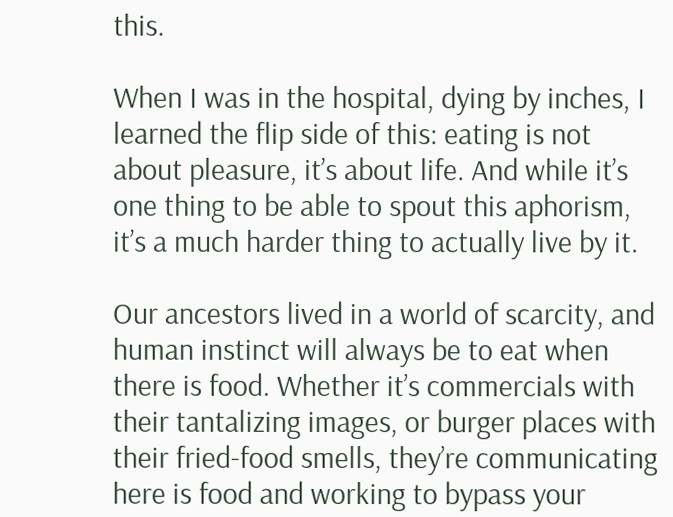this.

When I was in the hospital, dying by inches, I learned the flip side of this: eating is not about pleasure, it’s about life. And while it’s one thing to be able to spout this aphorism, it’s a much harder thing to actually live by it.

Our ancestors lived in a world of scarcity, and human instinct will always be to eat when there is food. Whether it’s commercials with their tantalizing images, or burger places with their fried-food smells, they’re communicating here is food and working to bypass your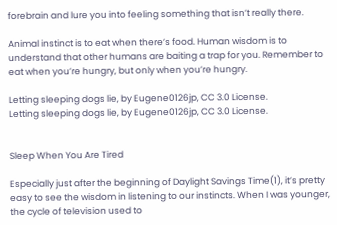forebrain and lure you into feeling something that isn’t really there.

Animal instinct is to eat when there’s food. Human wisdom is to understand that other humans are baiting a trap for you. Remember to eat when you’re hungry, but only when you’re hungry.

Letting sleeping dogs lie, by Eugene0126jp, CC 3.0 License.
Letting sleeping dogs lie, by Eugene0126jp, CC 3.0 License.


Sleep When You Are Tired

Especially just after the beginning of Daylight Savings Time(1), it’s pretty easy to see the wisdom in listening to our instincts. When I was younger, the cycle of television used to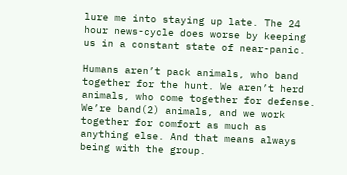lure me into staying up late. The 24 hour news-cycle does worse by keeping us in a constant state of near-panic.

Humans aren’t pack animals, who band together for the hunt. We aren’t herd animals, who come together for defense. We’re band(2) animals, and we work together for comfort as much as anything else. And that means always being with the group.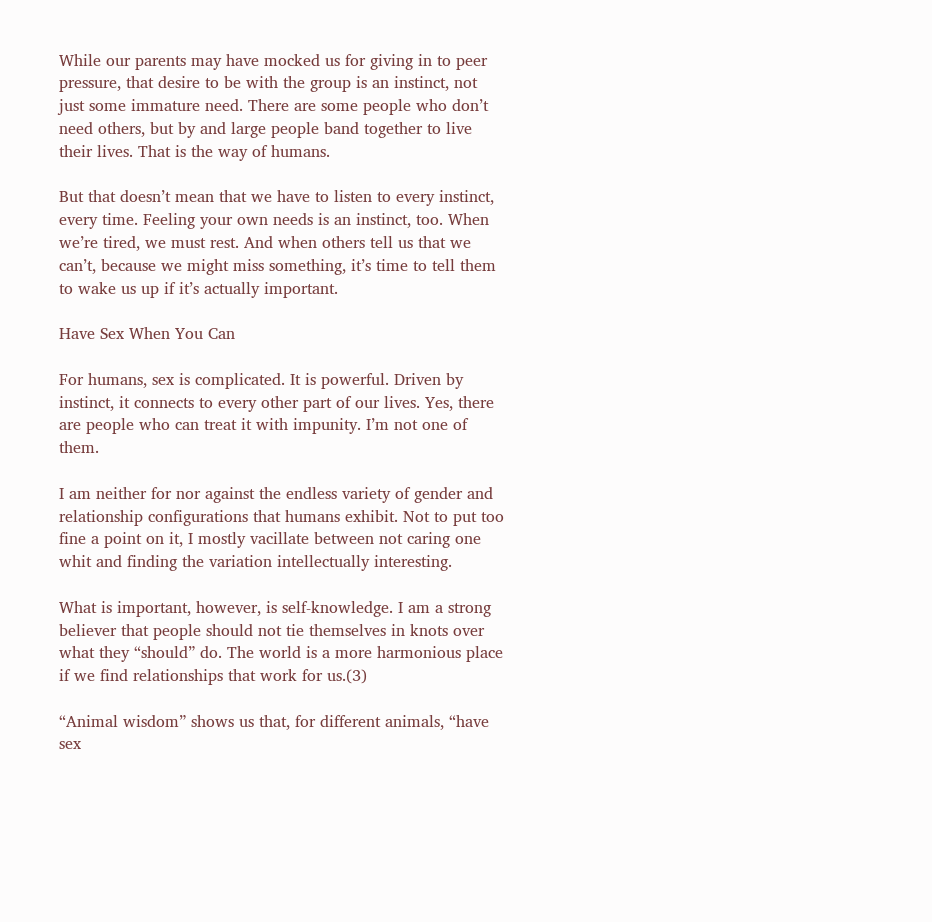While our parents may have mocked us for giving in to peer pressure, that desire to be with the group is an instinct, not just some immature need. There are some people who don’t need others, but by and large people band together to live their lives. That is the way of humans.

But that doesn’t mean that we have to listen to every instinct, every time. Feeling your own needs is an instinct, too. When we’re tired, we must rest. And when others tell us that we can’t, because we might miss something, it’s time to tell them to wake us up if it’s actually important.

Have Sex When You Can

For humans, sex is complicated. It is powerful. Driven by instinct, it connects to every other part of our lives. Yes, there are people who can treat it with impunity. I’m not one of them.

I am neither for nor against the endless variety of gender and relationship configurations that humans exhibit. Not to put too fine a point on it, I mostly vacillate between not caring one whit and finding the variation intellectually interesting.

What is important, however, is self-knowledge. I am a strong believer that people should not tie themselves in knots over what they “should” do. The world is a more harmonious place if we find relationships that work for us.(3)

“Animal wisdom” shows us that, for different animals, “have sex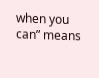when you can” means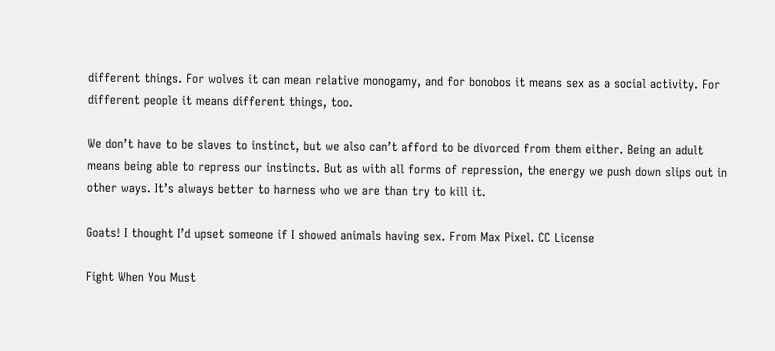different things. For wolves it can mean relative monogamy, and for bonobos it means sex as a social activity. For different people it means different things, too.

We don’t have to be slaves to instinct, but we also can’t afford to be divorced from them either. Being an adult means being able to repress our instincts. But as with all forms of repression, the energy we push down slips out in other ways. It’s always better to harness who we are than try to kill it.

Goats! I thought I’d upset someone if I showed animals having sex. From Max Pixel. CC License

Fight When You Must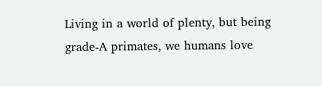Living in a world of plenty, but being grade-A primates, we humans love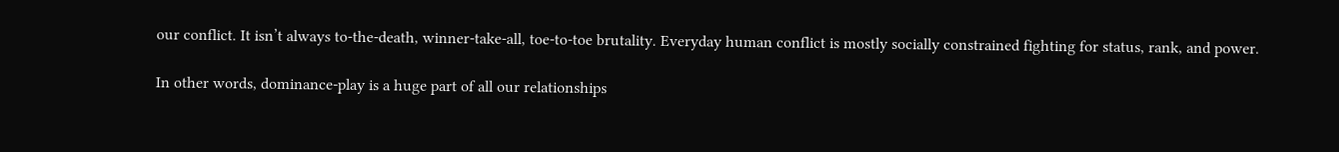our conflict. It isn’t always to-the-death, winner-take-all, toe-to-toe brutality. Everyday human conflict is mostly socially constrained fighting for status, rank, and power.

In other words, dominance-play is a huge part of all our relationships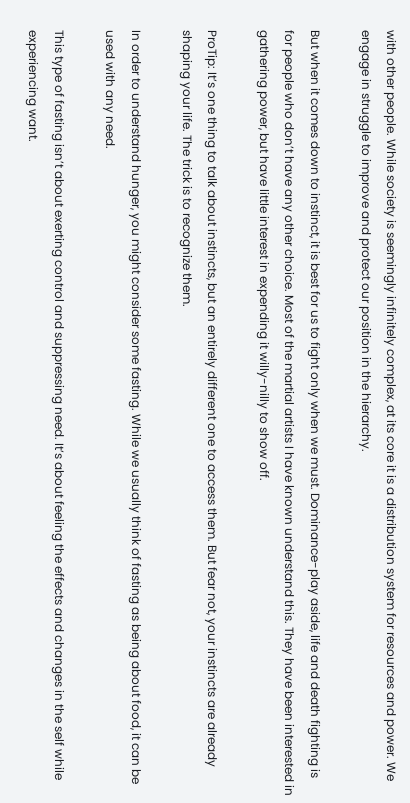with other people. While society is seemingly infinitely complex, at its core it is a distribution system for resources and power. We engage in struggle to improve and protect our position in the hierarchy.

But when it comes down to instinct, it is best for us to fight only when we must. Dominance-play aside, life and death fighting is for people who don’t have any other choice. Most of the martial artists I have known understand this. They have been interested in gathering power, but have little interest in expending it willy-nilly to show off.

ProTip: It’s one thing to talk about instincts, but an entirely different one to access them. But fear not, your instincts are already shaping your life. The trick is to recognize them.

In order to understand hunger, you might consider some fasting. While we usually think of fasting as being about food, it can be used with any need.

This type of fasting isn’t about exerting control and suppressing need. It’s about feeling the effects and changes in the self while experiencing want.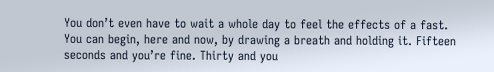You don’t even have to wait a whole day to feel the effects of a fast. You can begin, here and now, by drawing a breath and holding it. Fifteen seconds and you’re fine. Thirty and you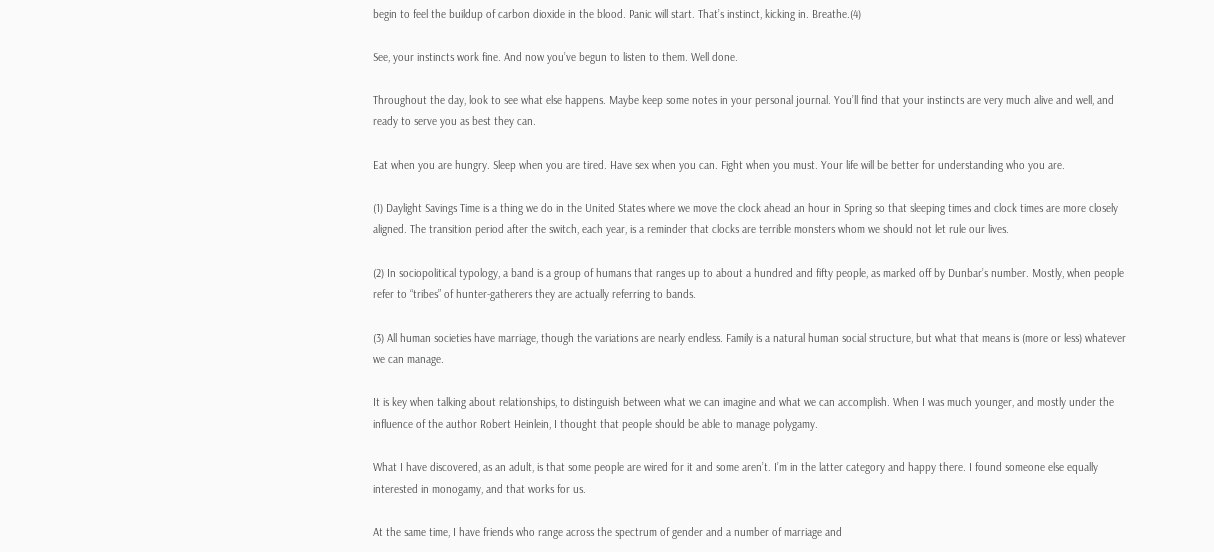begin to feel the buildup of carbon dioxide in the blood. Panic will start. That’s instinct, kicking in. Breathe.(4)

See, your instincts work fine. And now you’ve begun to listen to them. Well done.

Throughout the day, look to see what else happens. Maybe keep some notes in your personal journal. You’ll find that your instincts are very much alive and well, and ready to serve you as best they can.

Eat when you are hungry. Sleep when you are tired. Have sex when you can. Fight when you must. Your life will be better for understanding who you are.

(1) Daylight Savings Time is a thing we do in the United States where we move the clock ahead an hour in Spring so that sleeping times and clock times are more closely aligned. The transition period after the switch, each year, is a reminder that clocks are terrible monsters whom we should not let rule our lives.

(2) In sociopolitical typology, a band is a group of humans that ranges up to about a hundred and fifty people, as marked off by Dunbar’s number. Mostly, when people refer to “tribes” of hunter-gatherers they are actually referring to bands.

(3) All human societies have marriage, though the variations are nearly endless. Family is a natural human social structure, but what that means is (more or less) whatever we can manage.

It is key when talking about relationships, to distinguish between what we can imagine and what we can accomplish. When I was much younger, and mostly under the influence of the author Robert Heinlein, I thought that people should be able to manage polygamy.

What I have discovered, as an adult, is that some people are wired for it and some aren’t. I’m in the latter category and happy there. I found someone else equally interested in monogamy, and that works for us.

At the same time, I have friends who range across the spectrum of gender and a number of marriage and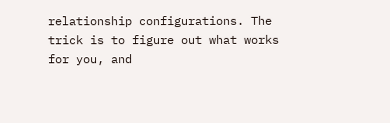relationship configurations. The trick is to figure out what works for you, and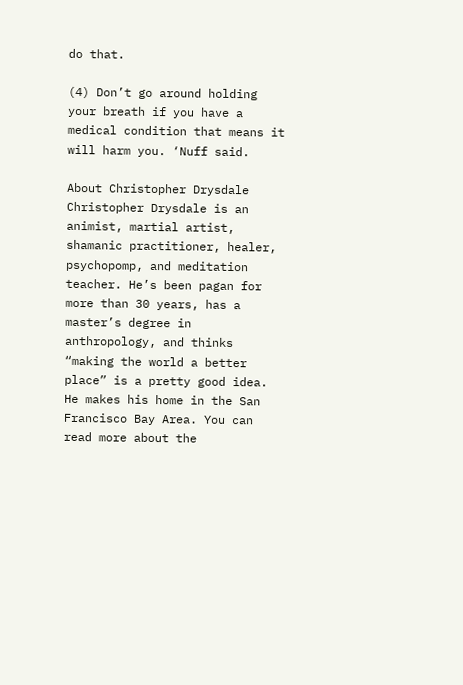do that.

(4) Don’t go around holding your breath if you have a medical condition that means it will harm you. ‘Nuff said.

About Christopher Drysdale
Christopher Drysdale is an animist, martial artist, shamanic practitioner, healer, psychopomp, and meditation teacher. He’s been pagan for more than 30 years, has a master’s degree in anthropology, and thinks “making the world a better place” is a pretty good idea. He makes his home in the San Francisco Bay Area. You can read more about the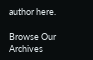author here.

Browse Our Archives